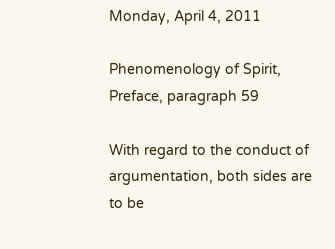Monday, April 4, 2011

Phenomenology of Spirit, Preface, paragraph 59

With regard to the conduct of argumentation, both sides are to be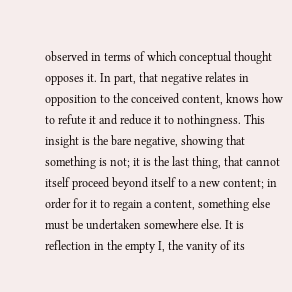observed in terms of which conceptual thought opposes it. In part, that negative relates in opposition to the conceived content, knows how to refute it and reduce it to nothingness. This insight is the bare negative, showing that something is not; it is the last thing, that cannot itself proceed beyond itself to a new content; in order for it to regain a content, something else must be undertaken somewhere else. It is reflection in the empty I, the vanity of its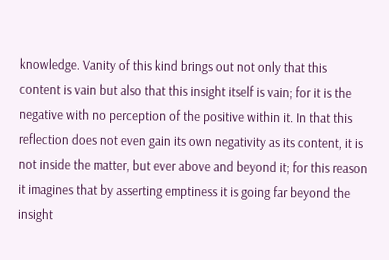knowledge. Vanity of this kind brings out not only that this content is vain but also that this insight itself is vain; for it is the negative with no perception of the positive within it. In that this reflection does not even gain its own negativity as its content, it is not inside the matter, but ever above and beyond it; for this reason it imagines that by asserting emptiness it is going far beyond the insight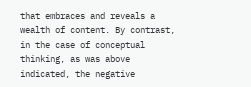that embraces and reveals a wealth of content. By contrast, in the case of conceptual thinking, as was above indicated, the negative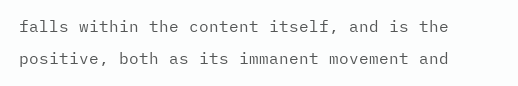falls within the content itself, and is the positive, both as its immanent movement and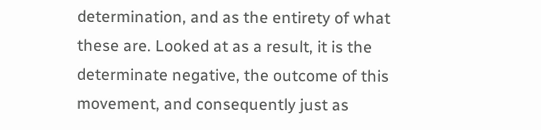determination, and as the entirety of what these are. Looked at as a result, it is the determinate negative, the outcome of this movement, and consequently just as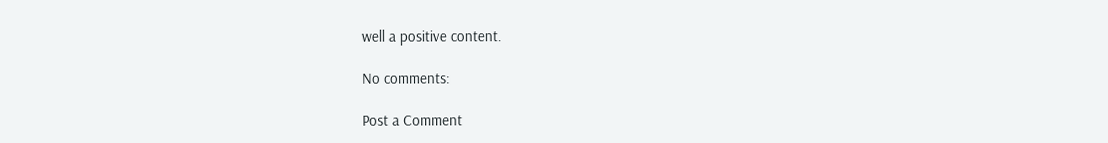well a positive content.

No comments:

Post a Comment